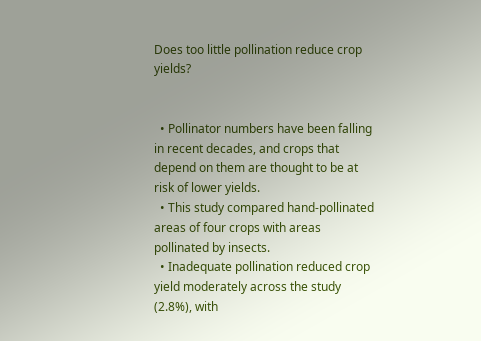Does too little pollination reduce crop yields?


  • Pollinator numbers have been falling in recent decades, and crops that depend on them are thought to be at risk of lower yields.
  • This study compared hand-pollinated areas of four crops with areas pollinated by insects.
  • Inadequate pollination reduced crop yield moderately across the study (2.8%), with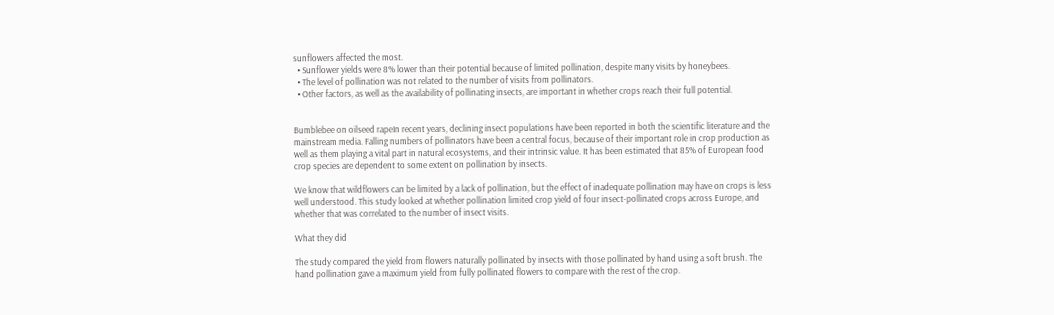sunflowers affected the most.
  • Sunflower yields were 8% lower than their potential because of limited pollination, despite many visits by honeybees.
  • The level of pollination was not related to the number of visits from pollinators.
  • Other factors, as well as the availability of pollinating insects, are important in whether crops reach their full potential.


Bumblebee on oilseed rapeIn recent years, declining insect populations have been reported in both the scientific literature and the mainstream media. Falling numbers of pollinators have been a central focus, because of their important role in crop production as well as them playing a vital part in natural ecosystems, and their intrinsic value. It has been estimated that 85% of European food crop species are dependent to some extent on pollination by insects.

We know that wildflowers can be limited by a lack of pollination, but the effect of inadequate pollination may have on crops is less well understood. This study looked at whether pollination limited crop yield of four insect-pollinated crops across Europe, and whether that was correlated to the number of insect visits.

What they did

The study compared the yield from flowers naturally pollinated by insects with those pollinated by hand using a soft brush. The hand pollination gave a maximum yield from fully pollinated flowers to compare with the rest of the crop.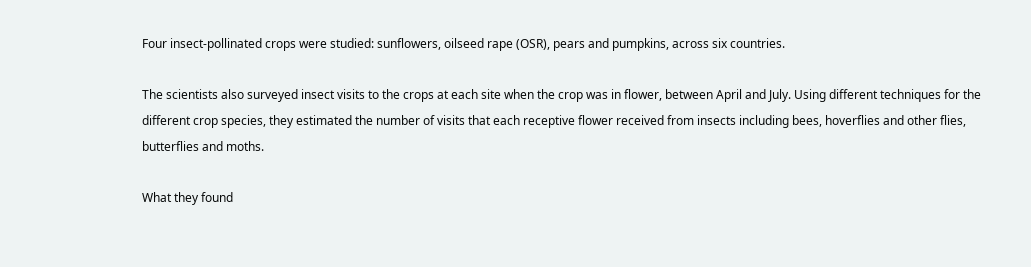Four insect-pollinated crops were studied: sunflowers, oilseed rape (OSR), pears and pumpkins, across six countries.

The scientists also surveyed insect visits to the crops at each site when the crop was in flower, between April and July. Using different techniques for the different crop species, they estimated the number of visits that each receptive flower received from insects including bees, hoverflies and other flies, butterflies and moths.

What they found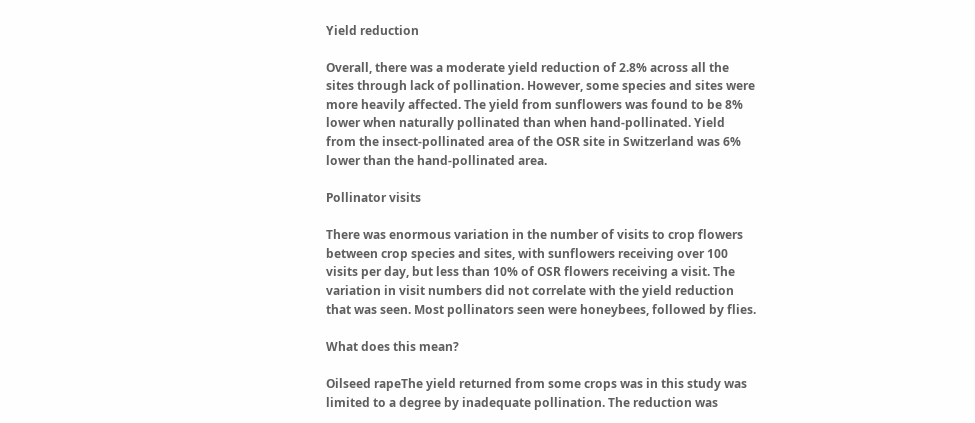Yield reduction

Overall, there was a moderate yield reduction of 2.8% across all the sites through lack of pollination. However, some species and sites were more heavily affected. The yield from sunflowers was found to be 8% lower when naturally pollinated than when hand-pollinated. Yield from the insect-pollinated area of the OSR site in Switzerland was 6% lower than the hand-pollinated area.

Pollinator visits

There was enormous variation in the number of visits to crop flowers between crop species and sites, with sunflowers receiving over 100 visits per day, but less than 10% of OSR flowers receiving a visit. The variation in visit numbers did not correlate with the yield reduction that was seen. Most pollinators seen were honeybees, followed by flies.

What does this mean?

Oilseed rapeThe yield returned from some crops was in this study was limited to a degree by inadequate pollination. The reduction was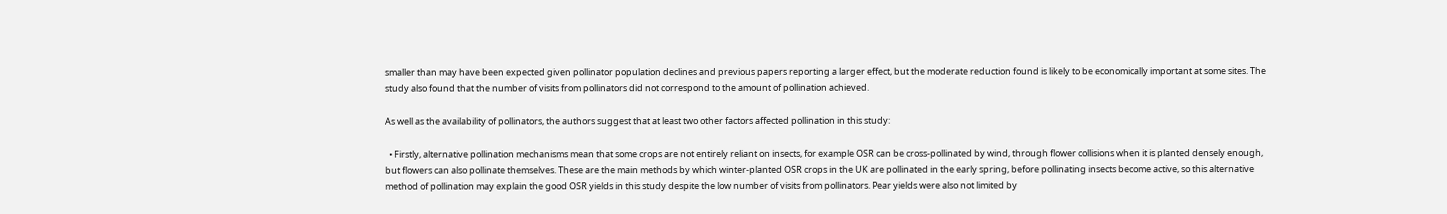smaller than may have been expected given pollinator population declines and previous papers reporting a larger effect, but the moderate reduction found is likely to be economically important at some sites. The study also found that the number of visits from pollinators did not correspond to the amount of pollination achieved.

As well as the availability of pollinators, the authors suggest that at least two other factors affected pollination in this study:

  • Firstly, alternative pollination mechanisms mean that some crops are not entirely reliant on insects, for example OSR can be cross-pollinated by wind, through flower collisions when it is planted densely enough, but flowers can also pollinate themselves. These are the main methods by which winter-planted OSR crops in the UK are pollinated in the early spring, before pollinating insects become active, so this alternative method of pollination may explain the good OSR yields in this study despite the low number of visits from pollinators. Pear yields were also not limited by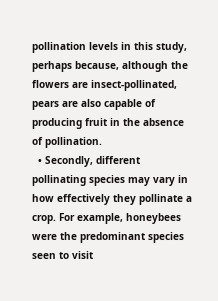pollination levels in this study, perhaps because, although the flowers are insect-pollinated, pears are also capable of producing fruit in the absence of pollination.
  • Secondly, different pollinating species may vary in how effectively they pollinate a crop. For example, honeybees were the predominant species seen to visit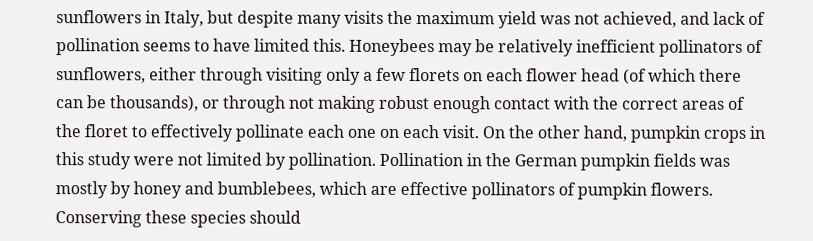sunflowers in Italy, but despite many visits the maximum yield was not achieved, and lack of pollination seems to have limited this. Honeybees may be relatively inefficient pollinators of sunflowers, either through visiting only a few florets on each flower head (of which there can be thousands), or through not making robust enough contact with the correct areas of the floret to effectively pollinate each one on each visit. On the other hand, pumpkin crops in this study were not limited by pollination. Pollination in the German pumpkin fields was mostly by honey and bumblebees, which are effective pollinators of pumpkin flowers. Conserving these species should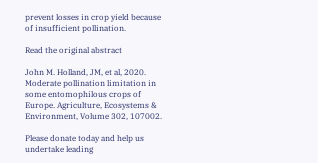prevent losses in crop yield because of insufficient pollination.

Read the original abstract

John M. Holland, JM, et al, 2020. Moderate pollination limitation in some entomophilous crops of Europe. Agriculture, Ecosystems & Environment, Volume 302, 107002.

Please donate today and help us undertake leading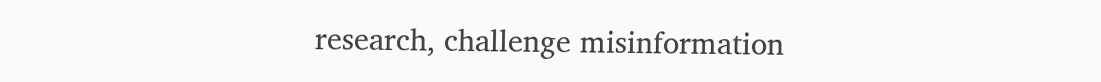research, challenge misinformation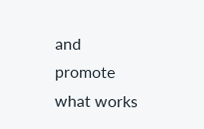and promote what works